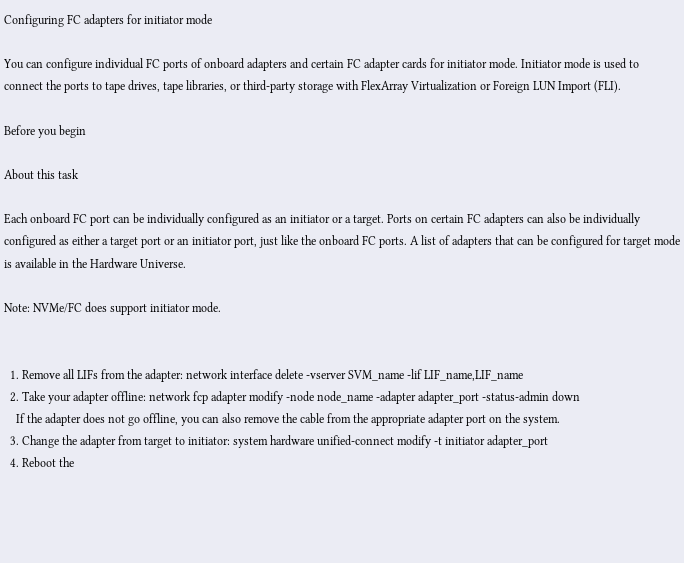Configuring FC adapters for initiator mode

You can configure individual FC ports of onboard adapters and certain FC adapter cards for initiator mode. Initiator mode is used to connect the ports to tape drives, tape libraries, or third-party storage with FlexArray Virtualization or Foreign LUN Import (FLI).

Before you begin

About this task

Each onboard FC port can be individually configured as an initiator or a target. Ports on certain FC adapters can also be individually configured as either a target port or an initiator port, just like the onboard FC ports. A list of adapters that can be configured for target mode is available in the Hardware Universe.

Note: NVMe/FC does support initiator mode.


  1. Remove all LIFs from the adapter: network interface delete -vserver SVM_name -lif LIF_name,LIF_name
  2. Take your adapter offline: network fcp adapter modify -node node_name -adapter adapter_port -status-admin down
    If the adapter does not go offline, you can also remove the cable from the appropriate adapter port on the system.
  3. Change the adapter from target to initiator: system hardware unified-connect modify -t initiator adapter_port
  4. Reboot the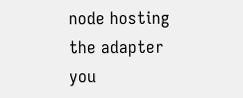node hosting the adapter you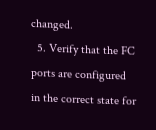changed.
  5. Verify that the FC ports are configured in the correct state for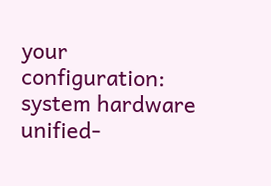your configuration: system hardware unified-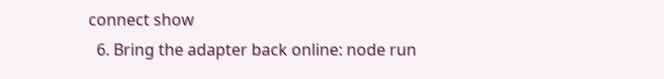connect show
  6. Bring the adapter back online: node run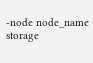-node node_name storage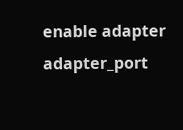enable adapter adapter_port